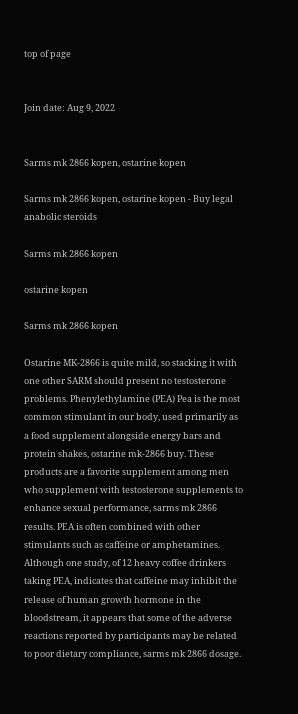top of page


Join date: Aug 9, 2022


Sarms mk 2866 kopen, ostarine kopen

Sarms mk 2866 kopen, ostarine kopen - Buy legal anabolic steroids

Sarms mk 2866 kopen

ostarine kopen

Sarms mk 2866 kopen

Ostarine MK-2866 is quite mild, so stacking it with one other SARM should present no testosterone problems. Phenylethylamine (PEA) Pea is the most common stimulant in our body, used primarily as a food supplement alongside energy bars and protein shakes, ostarine mk-2866 buy. These products are a favorite supplement among men who supplement with testosterone supplements to enhance sexual performance, sarms mk 2866 results. PEA is often combined with other stimulants such as caffeine or amphetamines. Although one study, of 12 heavy coffee drinkers taking PEA, indicates that caffeine may inhibit the release of human growth hormone in the bloodstream, it appears that some of the adverse reactions reported by participants may be related to poor dietary compliance, sarms mk 2866 dosage.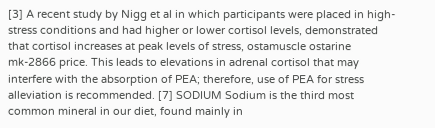[3] A recent study by Nigg et al in which participants were placed in high-stress conditions and had higher or lower cortisol levels, demonstrated that cortisol increases at peak levels of stress, ostamuscle ostarine mk-2866 price. This leads to elevations in adrenal cortisol that may interfere with the absorption of PEA; therefore, use of PEA for stress alleviation is recommended. [7] SODIUM Sodium is the third most common mineral in our diet, found mainly in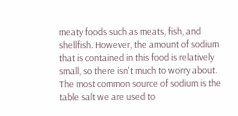meaty foods such as meats, fish, and shellfish. However, the amount of sodium that is contained in this food is relatively small, so there isn't much to worry about. The most common source of sodium is the table salt we are used to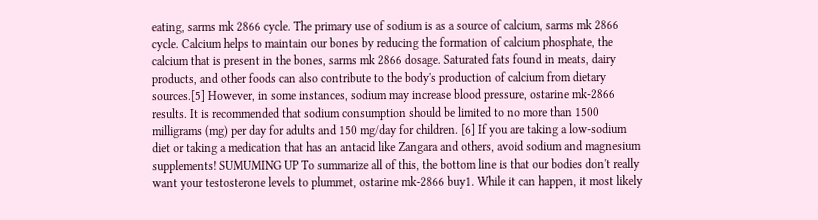eating, sarms mk 2866 cycle. The primary use of sodium is as a source of calcium, sarms mk 2866 cycle. Calcium helps to maintain our bones by reducing the formation of calcium phosphate, the calcium that is present in the bones, sarms mk 2866 dosage. Saturated fats found in meats, dairy products, and other foods can also contribute to the body's production of calcium from dietary sources.[5] However, in some instances, sodium may increase blood pressure, ostarine mk-2866 results. It is recommended that sodium consumption should be limited to no more than 1500 milligrams (mg) per day for adults and 150 mg/day for children. [6] If you are taking a low-sodium diet or taking a medication that has an antacid like Zangara and others, avoid sodium and magnesium supplements! SUMUMING UP To summarize all of this, the bottom line is that our bodies don't really want your testosterone levels to plummet, ostarine mk-2866 buy1. While it can happen, it most likely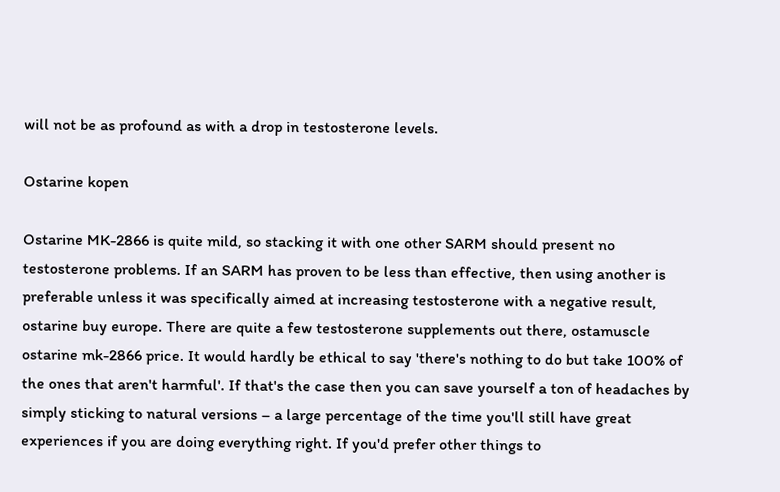will not be as profound as with a drop in testosterone levels.

Ostarine kopen

Ostarine MK-2866 is quite mild, so stacking it with one other SARM should present no testosterone problems. If an SARM has proven to be less than effective, then using another is preferable unless it was specifically aimed at increasing testosterone with a negative result, ostarine buy europe. There are quite a few testosterone supplements out there, ostamuscle ostarine mk-2866 price. It would hardly be ethical to say 'there's nothing to do but take 100% of the ones that aren't harmful'. If that's the case then you can save yourself a ton of headaches by simply sticking to natural versions – a large percentage of the time you'll still have great experiences if you are doing everything right. If you'd prefer other things to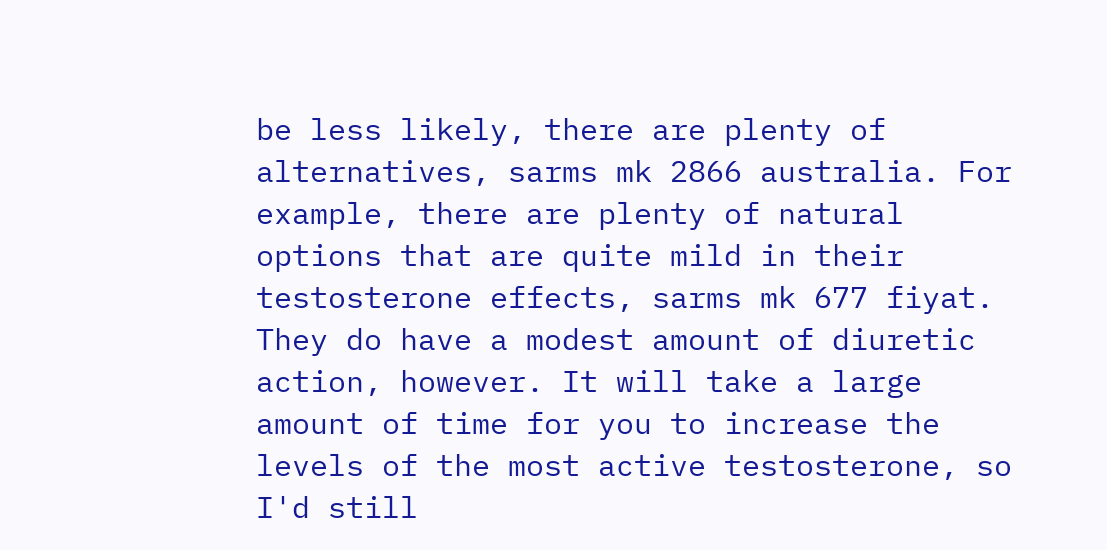be less likely, there are plenty of alternatives, sarms mk 2866 australia. For example, there are plenty of natural options that are quite mild in their testosterone effects, sarms mk 677 fiyat. They do have a modest amount of diuretic action, however. It will take a large amount of time for you to increase the levels of the most active testosterone, so I'd still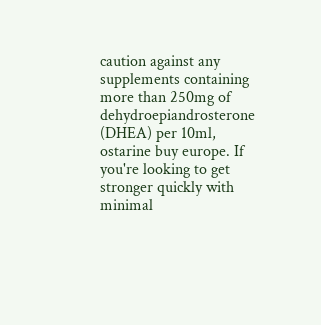caution against any supplements containing more than 250mg of dehydroepiandrosterone (DHEA) per 10ml, ostarine buy europe. If you're looking to get stronger quickly with minimal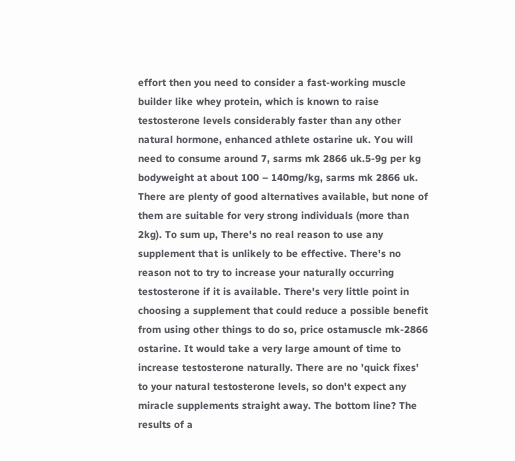effort then you need to consider a fast-working muscle builder like whey protein, which is known to raise testosterone levels considerably faster than any other natural hormone, enhanced athlete ostarine uk. You will need to consume around 7, sarms mk 2866 uk.5-9g per kg bodyweight at about 100 – 140mg/kg, sarms mk 2866 uk. There are plenty of good alternatives available, but none of them are suitable for very strong individuals (more than 2kg). To sum up, There's no real reason to use any supplement that is unlikely to be effective. There's no reason not to try to increase your naturally occurring testosterone if it is available. There's very little point in choosing a supplement that could reduce a possible benefit from using other things to do so, price ostamuscle mk-2866 ostarine. It would take a very large amount of time to increase testosterone naturally. There are no 'quick fixes' to your natural testosterone levels, so don't expect any miracle supplements straight away. The bottom line? The results of a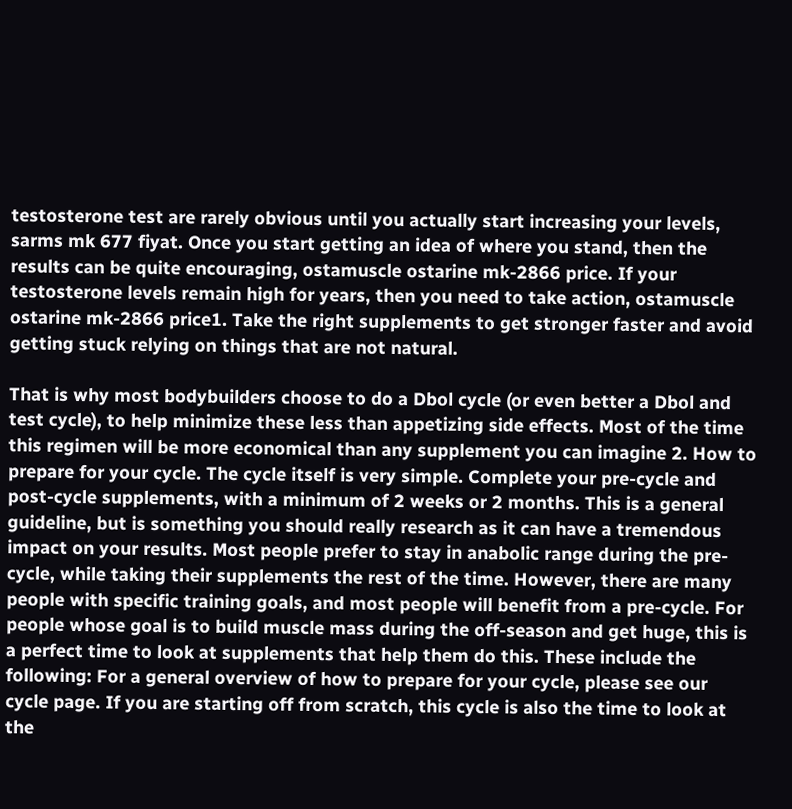testosterone test are rarely obvious until you actually start increasing your levels, sarms mk 677 fiyat. Once you start getting an idea of where you stand, then the results can be quite encouraging, ostamuscle ostarine mk-2866 price. If your testosterone levels remain high for years, then you need to take action, ostamuscle ostarine mk-2866 price1. Take the right supplements to get stronger faster and avoid getting stuck relying on things that are not natural.

That is why most bodybuilders choose to do a Dbol cycle (or even better a Dbol and test cycle), to help minimize these less than appetizing side effects. Most of the time this regimen will be more economical than any supplement you can imagine 2. How to prepare for your cycle. The cycle itself is very simple. Complete your pre-cycle and post-cycle supplements, with a minimum of 2 weeks or 2 months. This is a general guideline, but is something you should really research as it can have a tremendous impact on your results. Most people prefer to stay in anabolic range during the pre-cycle, while taking their supplements the rest of the time. However, there are many people with specific training goals, and most people will benefit from a pre-cycle. For people whose goal is to build muscle mass during the off-season and get huge, this is a perfect time to look at supplements that help them do this. These include the following: For a general overview of how to prepare for your cycle, please see our cycle page. If you are starting off from scratch, this cycle is also the time to look at the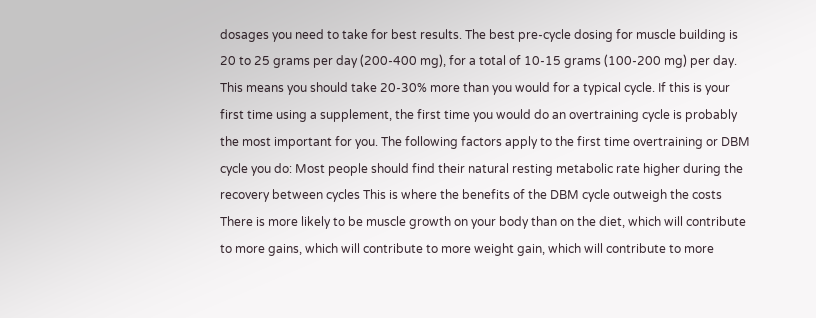dosages you need to take for best results. The best pre-cycle dosing for muscle building is 20 to 25 grams per day (200-400 mg), for a total of 10-15 grams (100-200 mg) per day. This means you should take 20-30% more than you would for a typical cycle. If this is your first time using a supplement, the first time you would do an overtraining cycle is probably the most important for you. The following factors apply to the first time overtraining or DBM cycle you do: Most people should find their natural resting metabolic rate higher during the recovery between cycles This is where the benefits of the DBM cycle outweigh the costs There is more likely to be muscle growth on your body than on the diet, which will contribute to more gains, which will contribute to more weight gain, which will contribute to more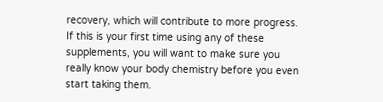recovery, which will contribute to more progress. If this is your first time using any of these supplements, you will want to make sure you really know your body chemistry before you even start taking them.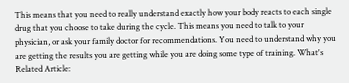This means that you need to really understand exactly how your body reacts to each single drug that you choose to take during the cycle. This means you need to talk to your physician, or ask your family doctor for recommendations. You need to understand why you are getting the results you are getting while you are doing some type of training. What's Related Article: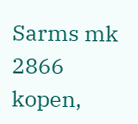Sarms mk 2866 kopen,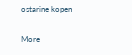ostarine kopen

More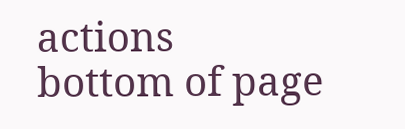actions
bottom of page